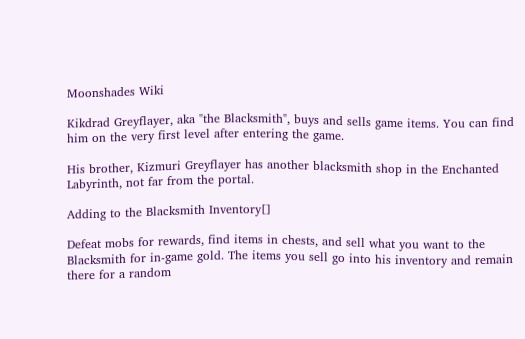Moonshades Wiki

Kikdrad Greyflayer, aka "the Blacksmith", buys and sells game items. You can find him on the very first level after entering the game.

His brother, Kizmuri Greyflayer has another blacksmith shop in the Enchanted Labyrinth, not far from the portal.

Adding to the Blacksmith Inventory[]

Defeat mobs for rewards, find items in chests, and sell what you want to the Blacksmith for in-game gold. The items you sell go into his inventory and remain there for a random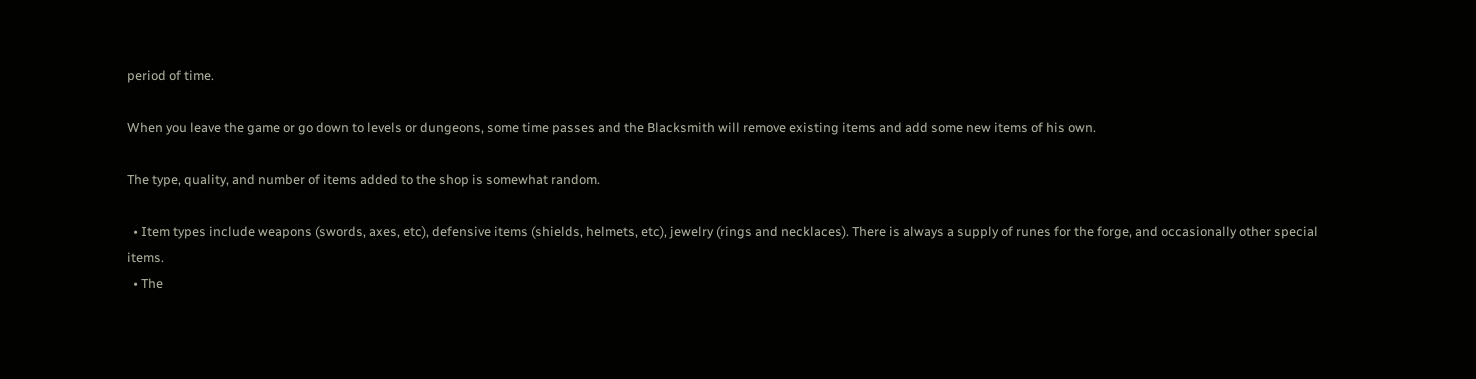period of time.

When you leave the game or go down to levels or dungeons, some time passes and the Blacksmith will remove existing items and add some new items of his own.

The type, quality, and number of items added to the shop is somewhat random.

  • Item types include weapons (swords, axes, etc), defensive items (shields, helmets, etc), jewelry (rings and necklaces). There is always a supply of runes for the forge, and occasionally other special items.
  • The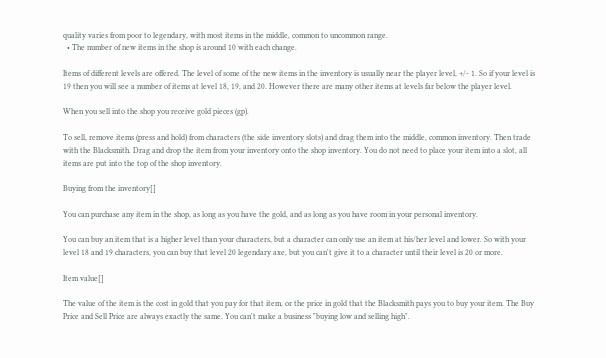quality varies from poor to legendary, with most items in the middle, common to uncommon range.
  • The number of new items in the shop is around 10 with each change.

Items of different levels are offered. The level of some of the new items in the inventory is usually near the player level, +/- 1. So if your level is 19 then you will see a number of items at level 18, 19, and 20. However there are many other items at levels far below the player level.

When you sell into the shop you receive gold pieces (gp).

To sell, remove items (press and hold) from characters (the side inventory slots) and drag them into the middle, common inventory. Then trade with the Blacksmith. Drag and drop the item from your inventory onto the shop inventory. You do not need to place your item into a slot, all items are put into the top of the shop inventory.

Buying from the inventory[]

You can purchase any item in the shop, as long as you have the gold, and as long as you have room in your personal inventory.

You can buy an item that is a higher level than your characters, but a character can only use an item at his/her level and lower. So with your level 18 and 19 characters, you can buy that level 20 legendary axe, but you can't give it to a character until their level is 20 or more.

Item value[]

The value of the item is the cost in gold that you pay for that item, or the price in gold that the Blacksmith pays you to buy your item. The Buy Price and Sell Price are always exactly the same. You can't make a business "buying low and selling high".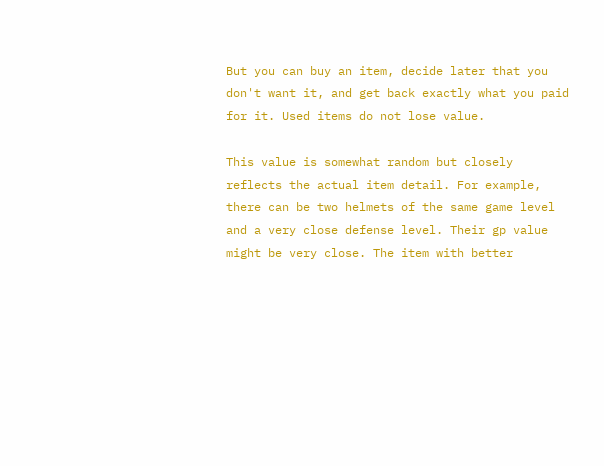But you can buy an item, decide later that you don't want it, and get back exactly what you paid for it. Used items do not lose value.

This value is somewhat random but closely reflects the actual item detail. For example, there can be two helmets of the same game level and a very close defense level. Their gp value might be very close. The item with better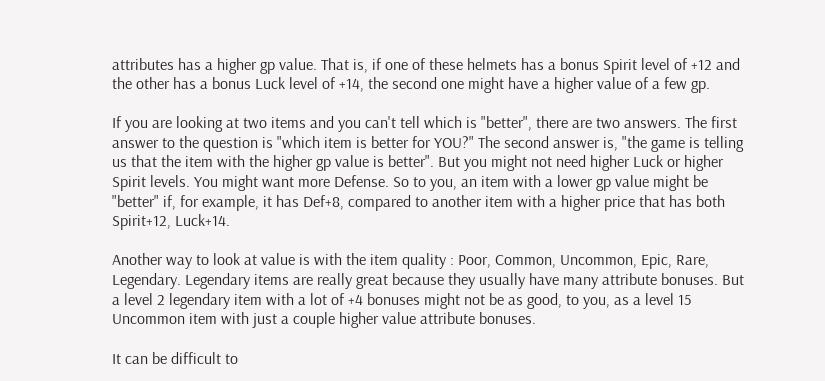attributes has a higher gp value. That is, if one of these helmets has a bonus Spirit level of +12 and the other has a bonus Luck level of +14, the second one might have a higher value of a few gp.

If you are looking at two items and you can't tell which is "better", there are two answers. The first answer to the question is "which item is better for YOU?" The second answer is, "the game is telling us that the item with the higher gp value is better". But you might not need higher Luck or higher Spirit levels. You might want more Defense. So to you, an item with a lower gp value might be "better" if, for example, it has Def+8, compared to another item with a higher price that has both Spirit+12, Luck+14.

Another way to look at value is with the item quality : Poor, Common, Uncommon, Epic, Rare, Legendary. Legendary items are really great because they usually have many attribute bonuses. But a level 2 legendary item with a lot of +4 bonuses might not be as good, to you, as a level 15 Uncommon item with just a couple higher value attribute bonuses.

It can be difficult to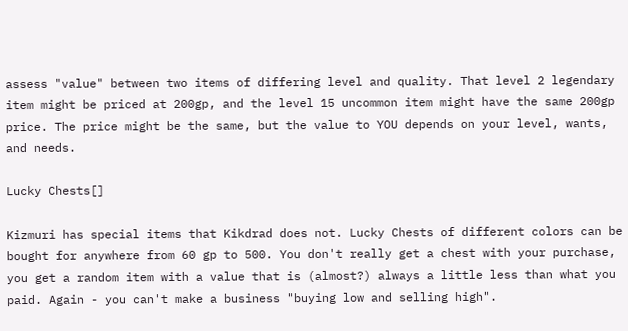assess "value" between two items of differing level and quality. That level 2 legendary item might be priced at 200gp, and the level 15 uncommon item might have the same 200gp price. The price might be the same, but the value to YOU depends on your level, wants, and needs.

Lucky Chests[]

Kizmuri has special items that Kikdrad does not. Lucky Chests of different colors can be bought for anywhere from 60 gp to 500. You don't really get a chest with your purchase, you get a random item with a value that is (almost?) always a little less than what you paid. Again - you can't make a business "buying low and selling high".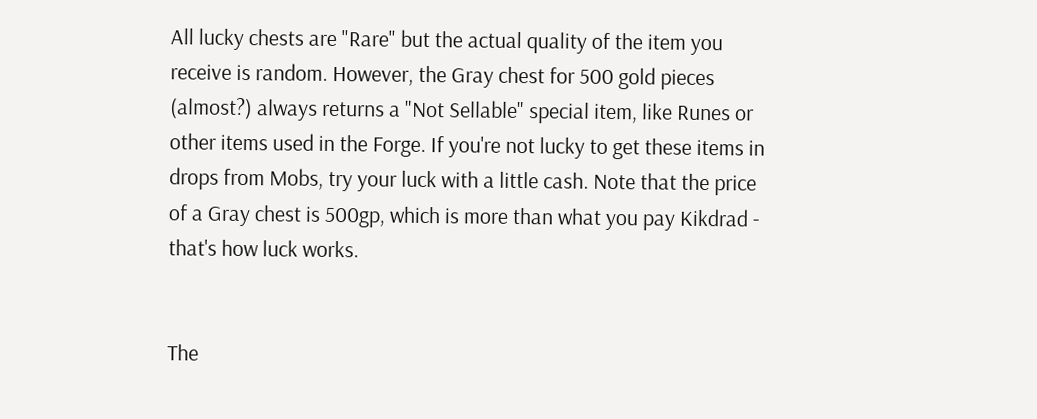All lucky chests are "Rare" but the actual quality of the item you receive is random. However, the Gray chest for 500 gold pieces (almost?) always returns a "Not Sellable" special item, like Runes or other items used in the Forge. If you're not lucky to get these items in drops from Mobs, try your luck with a little cash. Note that the price of a Gray chest is 500gp, which is more than what you pay Kikdrad - that's how luck works.


The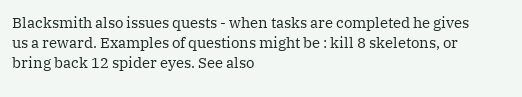Blacksmith also issues quests - when tasks are completed he gives us a reward. Examples of questions might be : kill 8 skeletons, or bring back 12 spider eyes. See also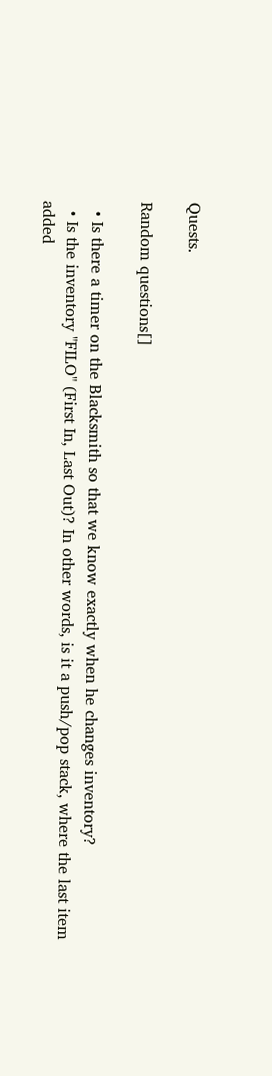Quests.

Random questions[]

  • Is there a timer on the Blacksmith so that we know exactly when he changes inventory?
  • Is the inventory "FILO" (First In, Last Out)? In other words, is it a push/pop stack, where the last item added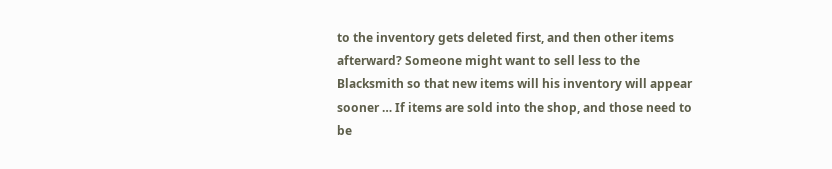to the inventory gets deleted first, and then other items afterward? Someone might want to sell less to the Blacksmith so that new items will his inventory will appear sooner … If items are sold into the shop, and those need to be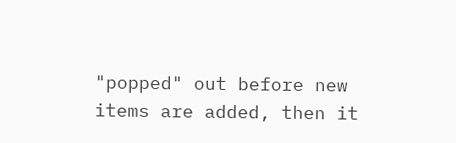"popped" out before new items are added, then it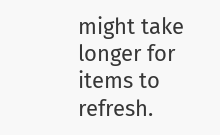might take longer for items to refresh.